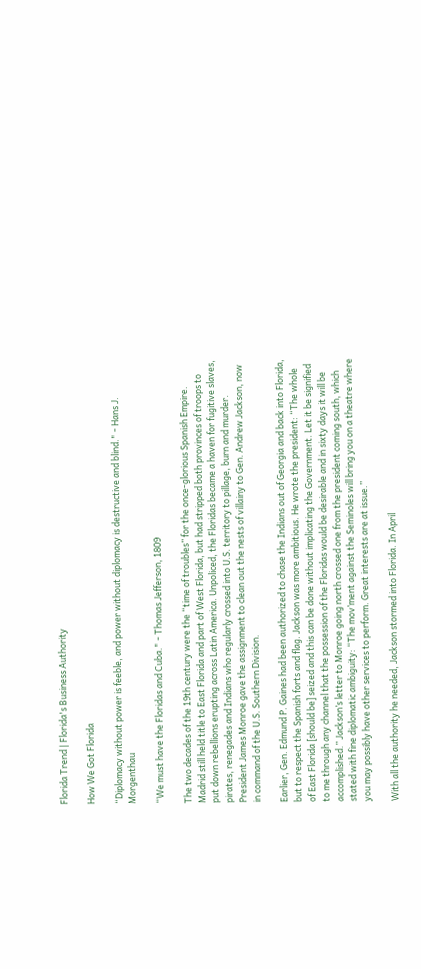Florida Trend | Florida's Business Authority

How We Got Florida

“Diplomacy without power is feeble, and power without diplomacy is destructive and blind." - Hans J. Morgenthau

“We must have the Floridas and Cuba." - Thomas Jefferson, 1809

The two decades of the 19th century were the “time of troubles” for the once-glorious Spanish Empire. Madrid still held title to East Florida and part of West Florida, but had stripped both provinces of troops to put down rebellions erupting across Latin America. Unpoliced, the Floridas became a haven for fugitive slaves, pirates, renegades and Indians who regularly crossed into U.S. territory to pillage, burn and murder. President James Monroe gave the assignment to clean out the nests of villainy to Gen. Andrew Jackson, now in command of the U.S. Southern Division.

Earlier, Gen. Edmund P. Gaines had been authorized to chase the Indians out of Georgia and back into Florida, but to respect the Spanish forts and flag. Jackson was more ambitious. He wrote the president: “The whole of East Florida [should be] seized and this can be done without implicating the Government. Let it be signified to me through any channel that the possession of the Floridas would be desirable and in sixty days it will be accomplished.” Jackson’s letter to Monroe going north crossed one from the president coming south, which stated with fine diplomatic ambiguity: “The mov’ment against the Seminoles will bring you on a theatre where you may possibly have other services to perform. Great interests are at issue.”

With all the authority he needed, Jackson stormed into Florida. In April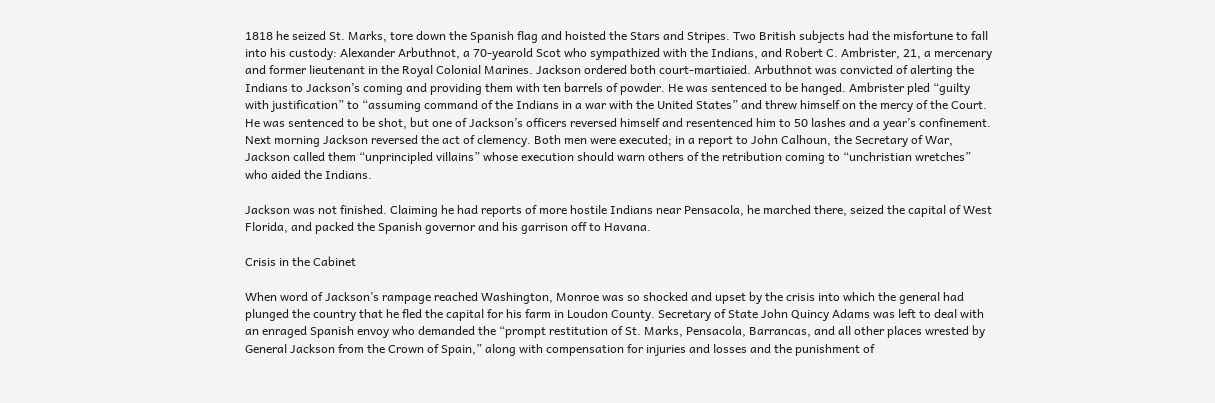1818 he seized St. Marks, tore down the Spanish flag and hoisted the Stars and Stripes. Two British subjects had the misfortune to fall into his custody: Alexander Arbuthnot, a 70-yearold Scot who sympathized with the Indians, and Robert C. Ambrister, 21, a mercenary and former lieutenant in the Royal Colonial Marines. Jackson ordered both court-martiaied. Arbuthnot was convicted of alerting the Indians to Jackson’s coming and providing them with ten barrels of powder. He was sentenced to be hanged. Ambrister pled “guilty with justification” to “assuming command of the Indians in a war with the United States” and threw himself on the mercy of the Court. He was sentenced to be shot, but one of Jackson’s officers reversed himself and resentenced him to 50 lashes and a year’s confinement. Next morning Jackson reversed the act of clemency. Both men were executed; in a report to John Calhoun, the Secretary of War, Jackson called them “unprincipled villains” whose execution should warn others of the retribution coming to “unchristian wretches” who aided the Indians.

Jackson was not finished. Claiming he had reports of more hostile Indians near Pensacola, he marched there, seized the capital of West Florida, and packed the Spanish governor and his garrison off to Havana.

Crisis in the Cabinet

When word of Jackson’s rampage reached Washington, Monroe was so shocked and upset by the crisis into which the general had plunged the country that he fled the capital for his farm in Loudon County. Secretary of State John Quincy Adams was left to deal with an enraged Spanish envoy who demanded the “prompt restitution of St. Marks, Pensacola, Barrancas, and all other places wrested by General Jackson from the Crown of Spain,” along with compensation for injuries and losses and the punishment of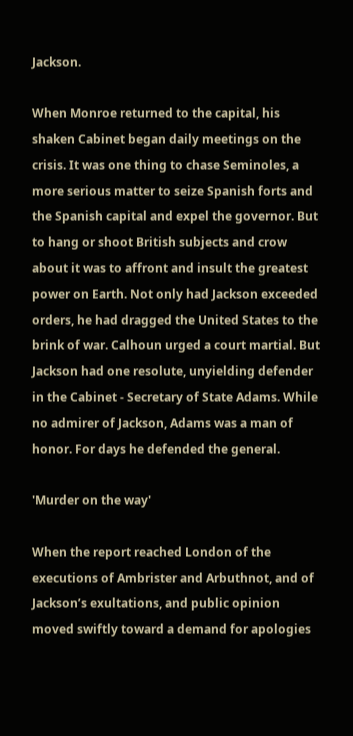Jackson.

When Monroe returned to the capital, his shaken Cabinet began daily meetings on the crisis. It was one thing to chase Seminoles, a more serious matter to seize Spanish forts and the Spanish capital and expel the governor. But to hang or shoot British subjects and crow about it was to affront and insult the greatest power on Earth. Not only had Jackson exceeded orders, he had dragged the United States to the brink of war. Calhoun urged a court martial. But Jackson had one resolute, unyielding defender in the Cabinet - Secretary of State Adams. While no admirer of Jackson, Adams was a man of honor. For days he defended the general.

'Murder on the way'

When the report reached London of the executions of Ambrister and Arbuthnot, and of Jackson’s exultations, and public opinion moved swiftly toward a demand for apologies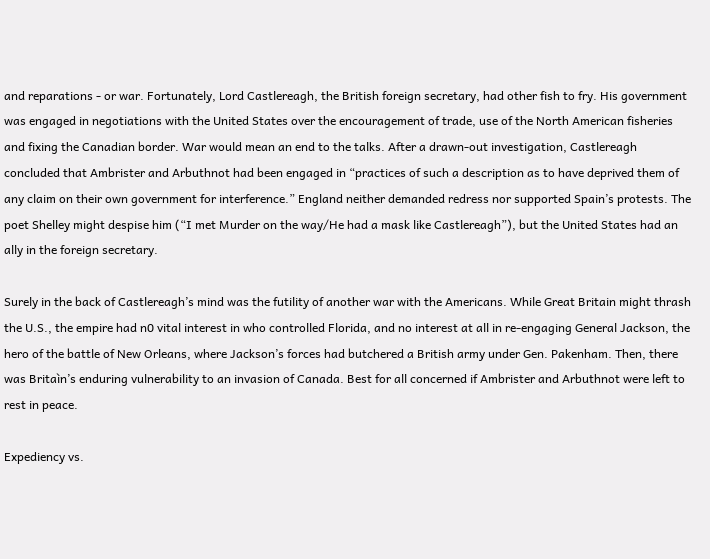and reparations - or war. Fortunately, Lord Castlereagh, the British foreign secretary, had other fish to fry. His government was engaged in negotiations with the United States over the encouragement of trade, use of the North American fisheries and fixing the Canadian border. War would mean an end to the talks. After a drawn-out investigation, Castlereagh concluded that Ambrister and Arbuthnot had been engaged in “practices of such a description as to have deprived them of any claim on their own government for interference.” England neither demanded redress nor supported Spain’s protests. The poet Shelley might despise him (“I met Murder on the way/He had a mask like Castlereagh”), but the United States had an ally in the foreign secretary.

Surely in the back of Castlereagh’s mind was the futility of another war with the Americans. While Great Britain might thrash the U.S., the empire had n0 vital interest in who controlled Florida, and no interest at all in re-engaging General Jackson, the hero of the battle of New Orleans, where Jackson’s forces had butchered a British army under Gen. Pakenham. Then, there was Britaìn’s enduring vulnerability to an invasion of Canada. Best for all concerned if Ambrister and Arbuthnot were left to rest in peace.

Expediency vs.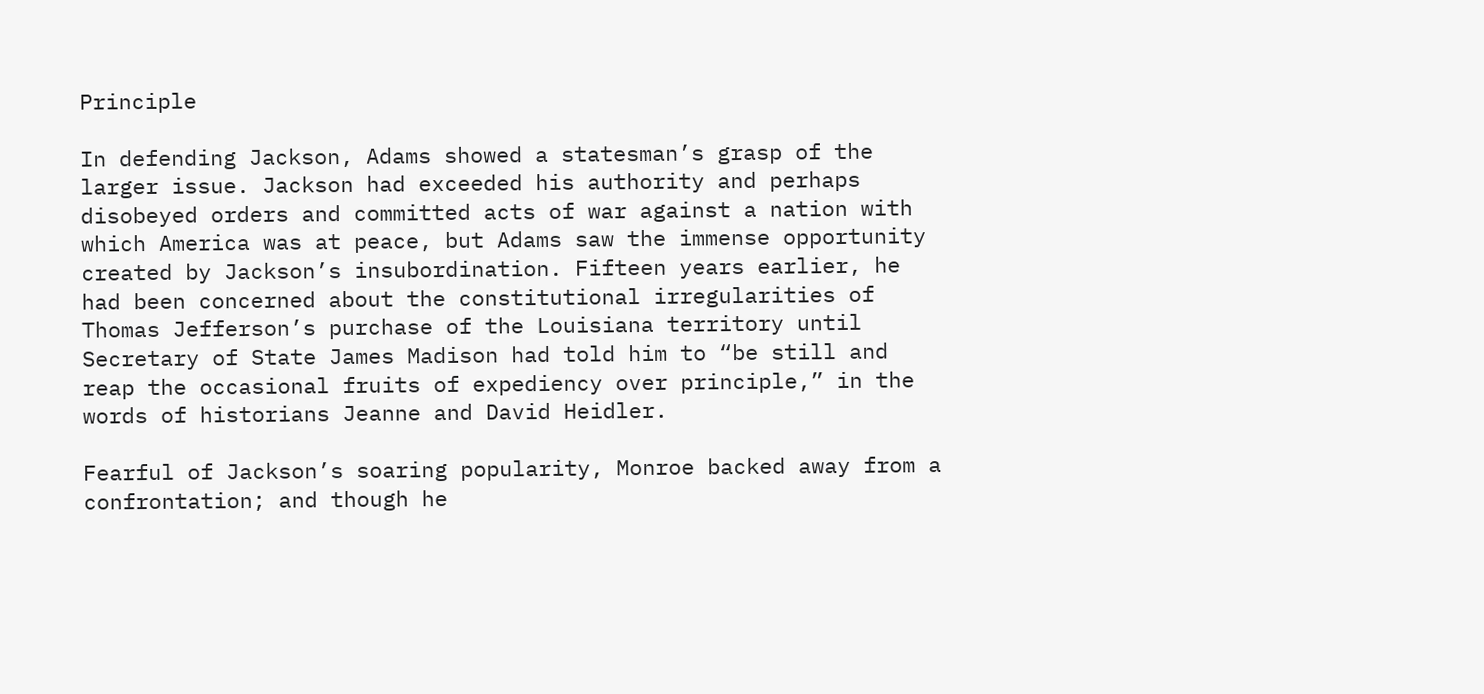Principle

In defending Jackson, Adams showed a statesman’s grasp of the larger issue. Jackson had exceeded his authority and perhaps disobeyed orders and committed acts of war against a nation with which America was at peace, but Adams saw the immense opportunity created by Jackson’s insubordination. Fifteen years earlier, he had been concerned about the constitutional irregularities of Thomas Jefferson’s purchase of the Louisiana territory until Secretary of State James Madison had told him to “be still and reap the occasional fruits of expediency over principle,” in the words of historians Jeanne and David Heidler.

Fearful of Jackson’s soaring popularity, Monroe backed away from a confrontation; and though he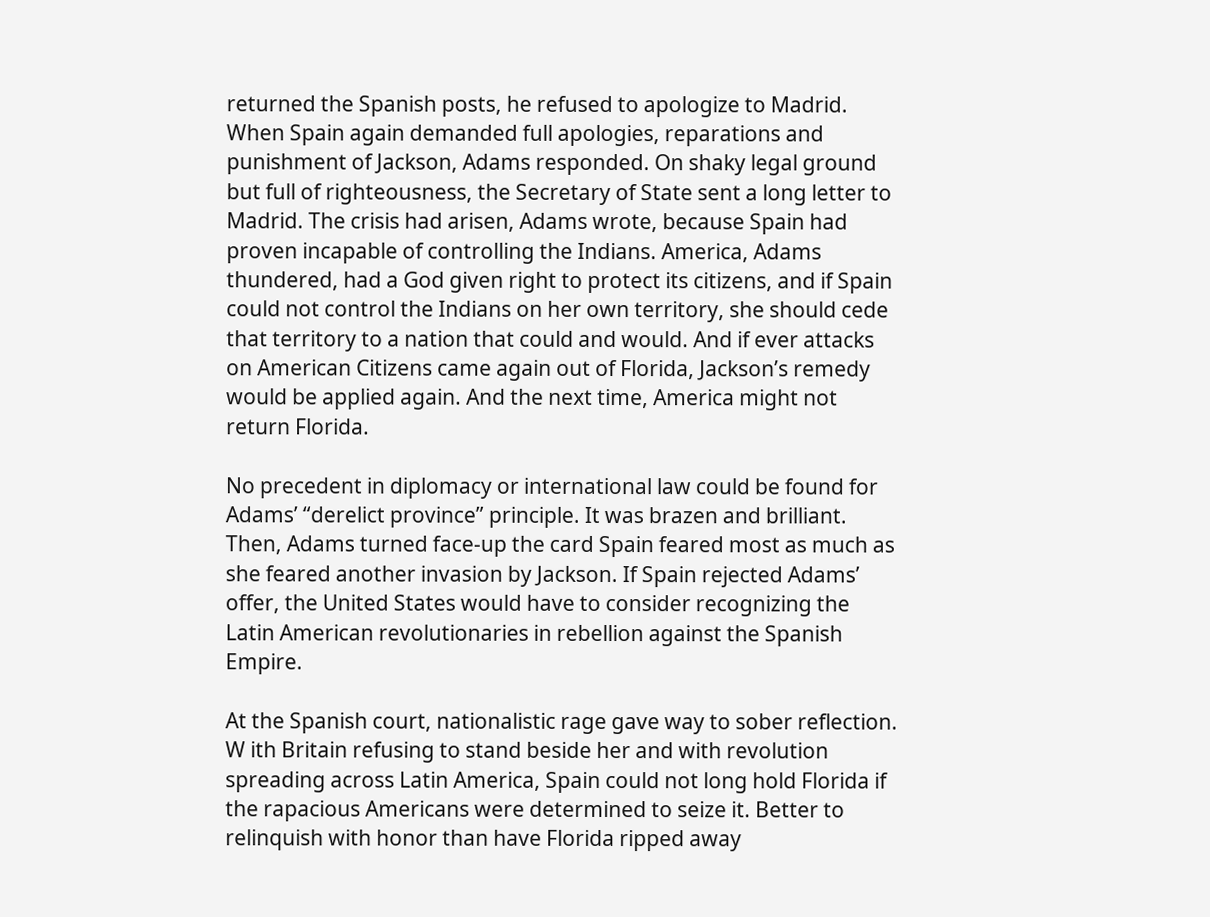returned the Spanish posts, he refused to apologize to Madrid. When Spain again demanded full apologies, reparations and punishment of Jackson, Adams responded. On shaky legal ground but full of righteousness, the Secretary of State sent a long letter to Madrid. The crisis had arisen, Adams wrote, because Spain had proven incapable of controlling the Indians. America, Adams thundered, had a God given right to protect its citizens, and if Spain could not control the Indians on her own territory, she should cede that territory to a nation that could and would. And if ever attacks on American Citizens came again out of Florida, Jackson’s remedy would be applied again. And the next time, America might not return Florida.

No precedent in diplomacy or international law could be found for Adams’ “derelict province” principle. It was brazen and brilliant. Then, Adams turned face-up the card Spain feared most as much as she feared another invasion by Jackson. If Spain rejected Adams’ offer, the United States would have to consider recognizing the Latin American revolutionaries in rebellion against the Spanish Empire.

At the Spanish court, nationalistic rage gave way to sober reflection. W ith Britain refusing to stand beside her and with revolution spreading across Latin America, Spain could not long hold Florida if the rapacious Americans were determined to seize it. Better to relinquish with honor than have Florida ripped away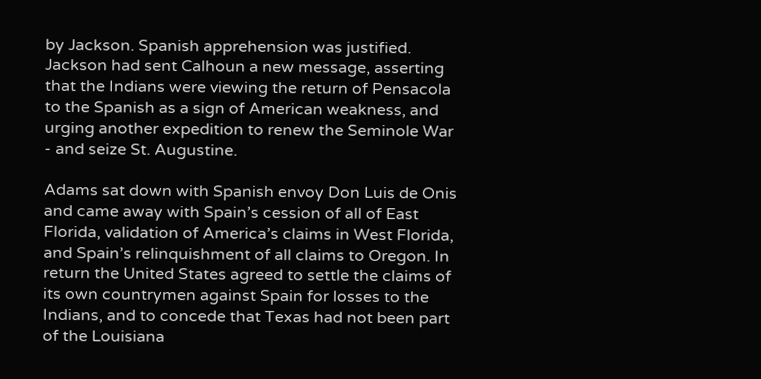by Jackson. Spanish apprehension was justified. Jackson had sent Calhoun a new message, asserting that the Indians were viewing the return of Pensacola to the Spanish as a sign of American weakness, and urging another expedition to renew the Seminole War - and seize St. Augustine.

Adams sat down with Spanish envoy Don Luis de Onis and came away with Spain’s cession of all of East Florida, validation of America’s claims in West Florida, and Spain’s relinquishment of all claims to Oregon. In return the United States agreed to settle the claims of its own countrymen against Spain for losses to the Indians, and to concede that Texas had not been part of the Louisiana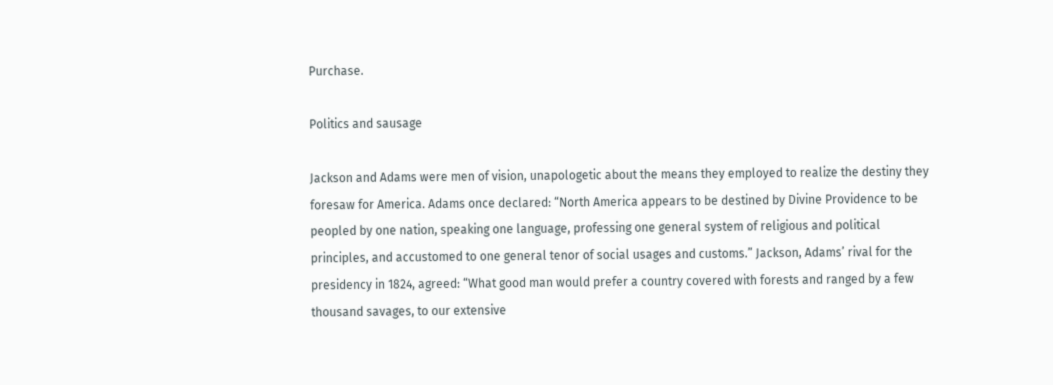Purchase.

Politics and sausage

Jackson and Adams were men of vision, unapologetic about the means they employed to realize the destiny they foresaw for America. Adams once declared: “North America appears to be destined by Divine Providence to be peopled by one nation, speaking one language, professing one general system of religious and political principles, and accustomed to one general tenor of social usages and customs.” Jackson, Adams’ rival for the presidency in 1824, agreed: “What good man would prefer a country covered with forests and ranged by a few thousand savages, to our extensive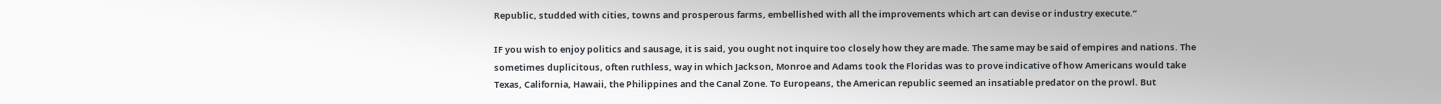Republic, studded with cities, towns and prosperous farms, embellished with all the improvements which art can devise or industry execute.”

IF you wish to enjoy politics and sausage, it is said, you ought not inquire too closely how they are made. The same may be said of empires and nations. The sometimes duplicitous, often ruthless, way in which Jackson, Monroe and Adams took the Floridas was to prove indicative of how Americans would take Texas, California, Hawaii, the Philippines and the Canal Zone. To Europeans, the American republic seemed an insatiable predator on the prowl. But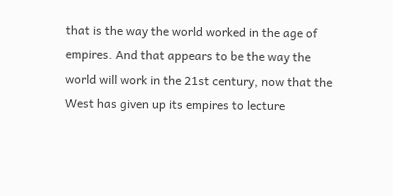that is the way the world worked in the age of empires. And that appears to be the way the world will work in the 21st century, now that the West has given up its empires to lecture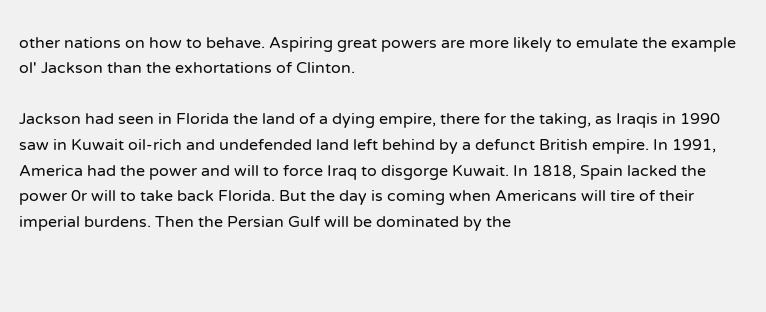other nations on how to behave. Aspiring great powers are more likely to emulate the example ol' Jackson than the exhortations of Clinton.

Jackson had seen in Florida the land of a dying empire, there for the taking, as Iraqis in 1990 saw in Kuwait oil-rich and undefended land left behind by a defunct British empire. In 1991, America had the power and will to force Iraq to disgorge Kuwait. In 1818, Spain lacked the power 0r will to take back Florida. But the day is coming when Americans will tire of their imperial burdens. Then the Persian Gulf will be dominated by the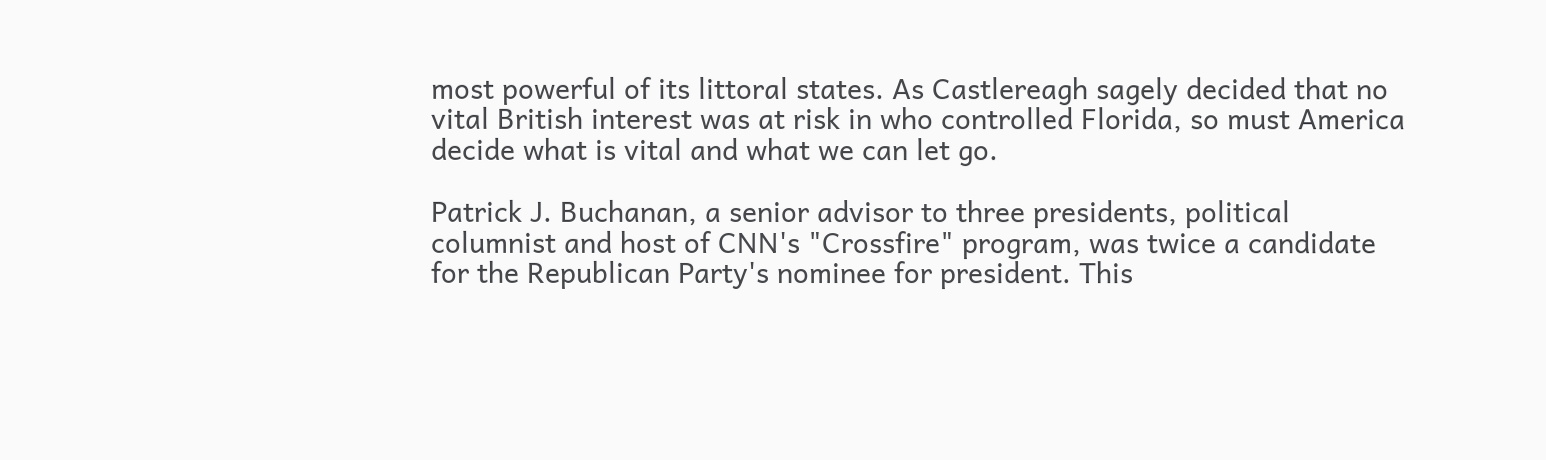most powerful of its littoral states. As Castlereagh sagely decided that no vital British interest was at risk in who controlled Florida, so must America decide what is vital and what we can let go.

Patrick J. Buchanan, a senior advisor to three presidents, political columnist and host of CNN's "Crossfire" program, was twice a candidate for the Republican Party's nominee for president. This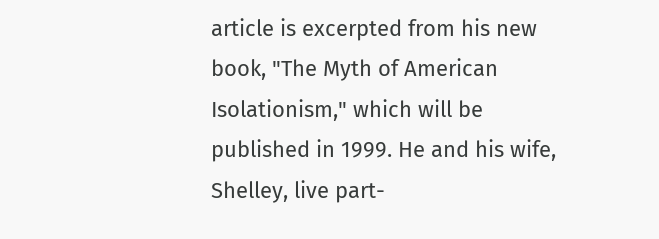article is excerpted from his new book, "The Myth of American Isolationism," which will be published in 1999. He and his wife, Shelley, live part-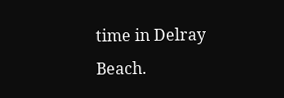time in Delray Beach.